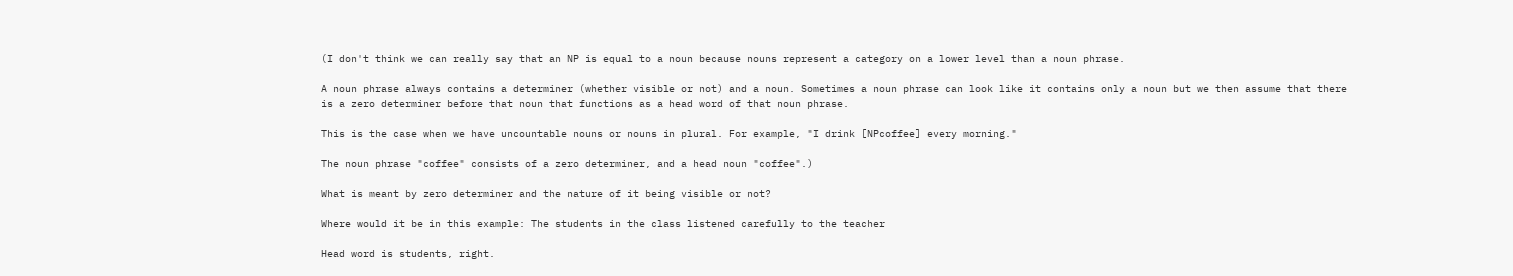(I don't think we can really say that an NP is equal to a noun because nouns represent a category on a lower level than a noun phrase.

A noun phrase always contains a determiner (whether visible or not) and a noun. Sometimes a noun phrase can look like it contains only a noun but we then assume that there is a zero determiner before that noun that functions as a head word of that noun phrase.

This is the case when we have uncountable nouns or nouns in plural. For example, "I drink [NPcoffee] every morning."

The noun phrase "coffee" consists of a zero determiner, and a head noun "coffee".)

What is meant by zero determiner and the nature of it being visible or not?

Where would it be in this example: The students in the class listened carefully to the teacher

Head word is students, right.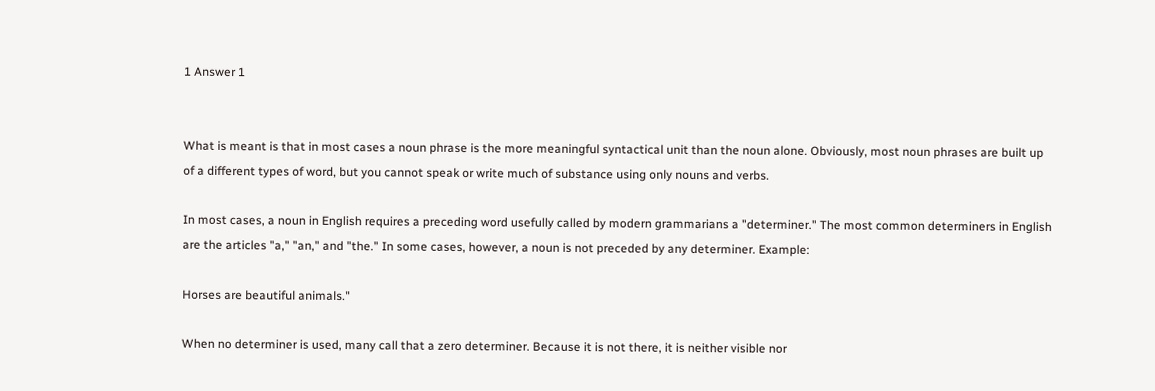1 Answer 1


What is meant is that in most cases a noun phrase is the more meaningful syntactical unit than the noun alone. Obviously, most noun phrases are built up of a different types of word, but you cannot speak or write much of substance using only nouns and verbs.

In most cases, a noun in English requires a preceding word usefully called by modern grammarians a "determiner." The most common determiners in English are the articles "a," "an," and "the." In some cases, however, a noun is not preceded by any determiner. Example:

Horses are beautiful animals."

When no determiner is used, many call that a zero determiner. Because it is not there, it is neither visible nor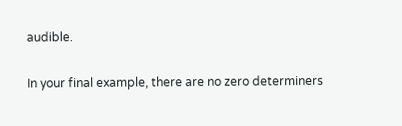audible.

In your final example, there are no zero determiners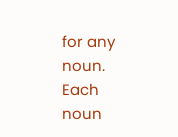for any noun. Each noun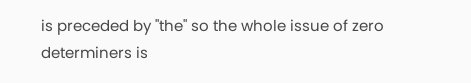is preceded by "the" so the whole issue of zero determiners is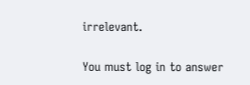irrelevant.

You must log in to answer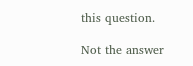this question.

Not the answer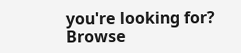you're looking for? Browse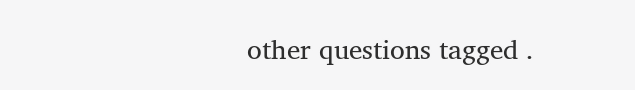other questions tagged .